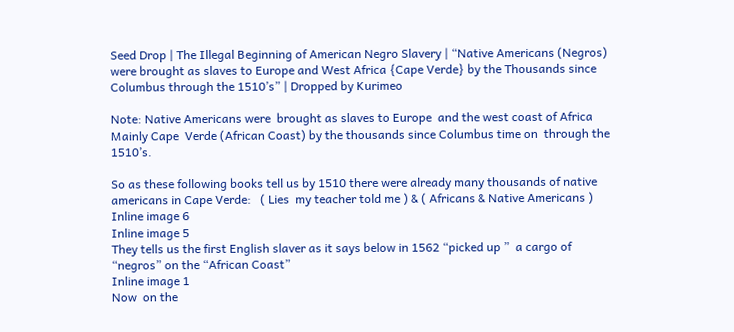Seed Drop | The Illegal Beginning of American Negro Slavery | “Native Americans (Negros) were brought as slaves to Europe and West Africa {Cape Verde} by the Thousands since Columbus through the 1510’s” | Dropped by Kurimeo

Note: Native Americans were  brought as slaves to Europe  and the west coast of Africa  Mainly Cape  Verde (African Coast) by the thousands since Columbus time on  through the 1510’s.

So as these following books tell us by 1510 there were already many thousands of native americans in Cape Verde:   ( Lies  my teacher told me ) & ( Africans & Native Americans )
Inline image 6
Inline image 5
They tells us the first English slaver as it says below in 1562 “picked up ”  a cargo of “negros” on the “African Coast”
Inline image 1
Now  on the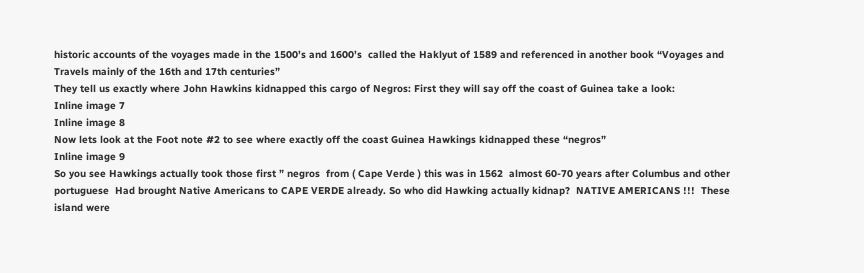historic accounts of the voyages made in the 1500’s and 1600’s  called the Haklyut of 1589 and referenced in another book “Voyages and Travels mainly of the 16th and 17th centuries”
They tell us exactly where John Hawkins kidnapped this cargo of Negros: First they will say off the coast of Guinea take a look:
Inline image 7
Inline image 8
Now lets look at the Foot note #2 to see where exactly off the coast Guinea Hawkings kidnapped these “negros”
Inline image 9
So you see Hawkings actually took those first ” negros  from ( Cape Verde ) this was in 1562  almost 60-70 years after Columbus and other portuguese  Had brought Native Americans to CAPE VERDE already. So who did Hawking actually kidnap?  NATIVE AMERICANS !!!  These island were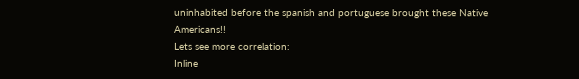uninhabited before the spanish and portuguese brought these Native Americans!!
Lets see more correlation:
Inline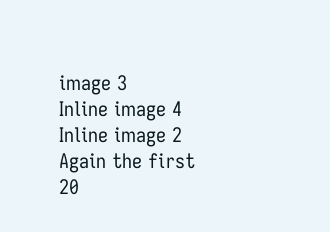image 3
Inline image 4
Inline image 2
Again the first 20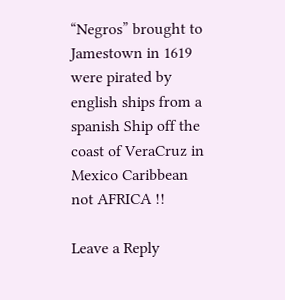“Negros” brought to Jamestown in 1619 were pirated by english ships from a spanish Ship off the coast of VeraCruz in Mexico Caribbean not AFRICA !!

Leave a Reply